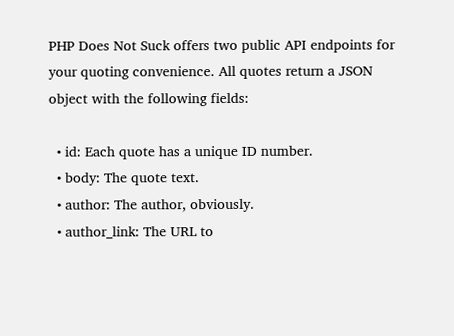PHP Does Not Suck offers two public API endpoints for your quoting convenience. All quotes return a JSON object with the following fields:

  • id: Each quote has a unique ID number.
  • body: The quote text.
  • author: The author, obviously.
  • author_link: The URL to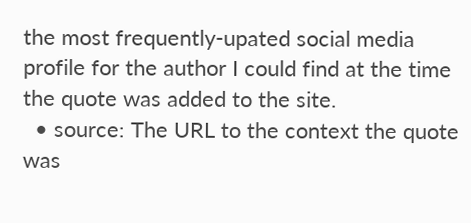the most frequently-upated social media profile for the author I could find at the time the quote was added to the site.
  • source: The URL to the context the quote was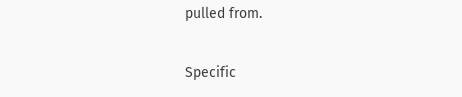pulled from.

Specific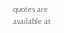quotes are available at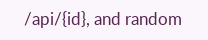/api/{id}, and random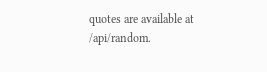quotes are available at /api/random.